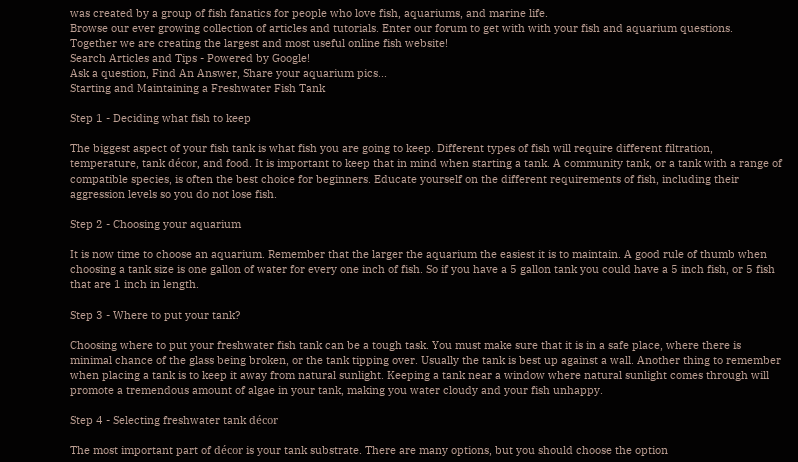was created by a group of fish fanatics for people who love fish, aquariums, and marine life.
Browse our ever growing collection of articles and tutorials. Enter our forum to get with with your fish and aquarium questions. Together we are creating the largest and most useful online fish website!
Search Articles and Tips - Powered by Google!
Ask a question, Find An Answer, Share your aquarium pics...
Starting and Maintaining a Freshwater Fish Tank

Step 1 - Deciding what fish to keep

The biggest aspect of your fish tank is what fish you are going to keep. Different types of fish will require different filtration, temperature, tank décor, and food. It is important to keep that in mind when starting a tank. A community tank, or a tank with a range of compatible species, is often the best choice for beginners. Educate yourself on the different requirements of fish, including their aggression levels so you do not lose fish.

Step 2 - Choosing your aquarium

It is now time to choose an aquarium. Remember that the larger the aquarium the easiest it is to maintain. A good rule of thumb when choosing a tank size is one gallon of water for every one inch of fish. So if you have a 5 gallon tank you could have a 5 inch fish, or 5 fish that are 1 inch in length.

Step 3 - Where to put your tank?

Choosing where to put your freshwater fish tank can be a tough task. You must make sure that it is in a safe place, where there is minimal chance of the glass being broken, or the tank tipping over. Usually the tank is best up against a wall. Another thing to remember when placing a tank is to keep it away from natural sunlight. Keeping a tank near a window where natural sunlight comes through will promote a tremendous amount of algae in your tank, making you water cloudy and your fish unhappy.

Step 4 - Selecting freshwater tank décor

The most important part of décor is your tank substrate. There are many options, but you should choose the option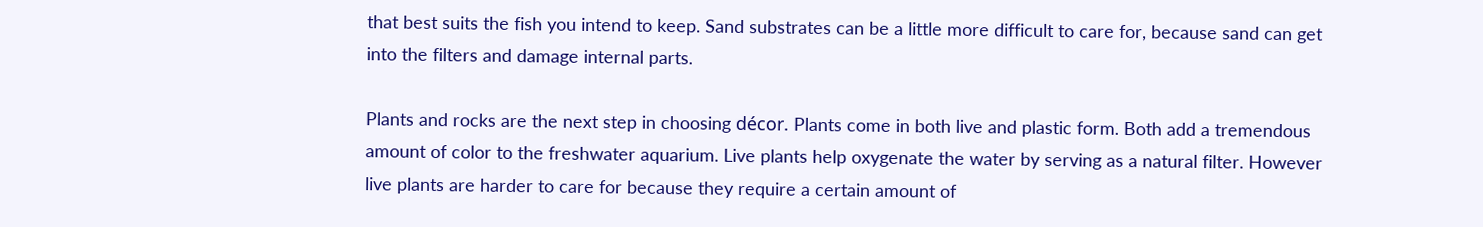that best suits the fish you intend to keep. Sand substrates can be a little more difficult to care for, because sand can get into the filters and damage internal parts.

Plants and rocks are the next step in choosing décor. Plants come in both live and plastic form. Both add a tremendous amount of color to the freshwater aquarium. Live plants help oxygenate the water by serving as a natural filter. However live plants are harder to care for because they require a certain amount of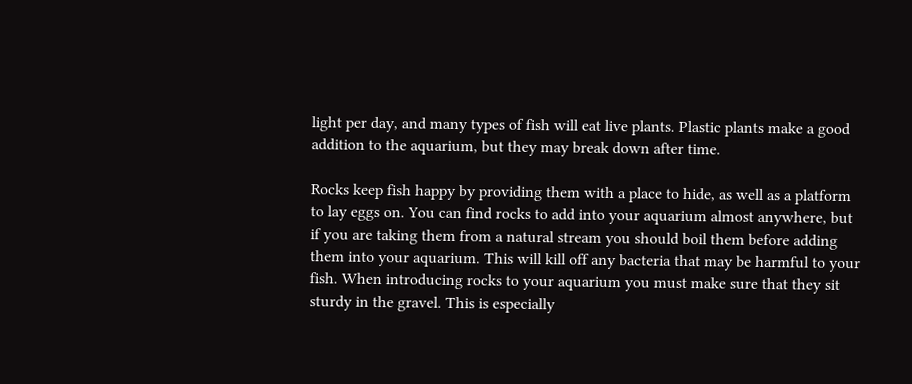light per day, and many types of fish will eat live plants. Plastic plants make a good addition to the aquarium, but they may break down after time.

Rocks keep fish happy by providing them with a place to hide, as well as a platform to lay eggs on. You can find rocks to add into your aquarium almost anywhere, but if you are taking them from a natural stream you should boil them before adding them into your aquarium. This will kill off any bacteria that may be harmful to your fish. When introducing rocks to your aquarium you must make sure that they sit sturdy in the gravel. This is especially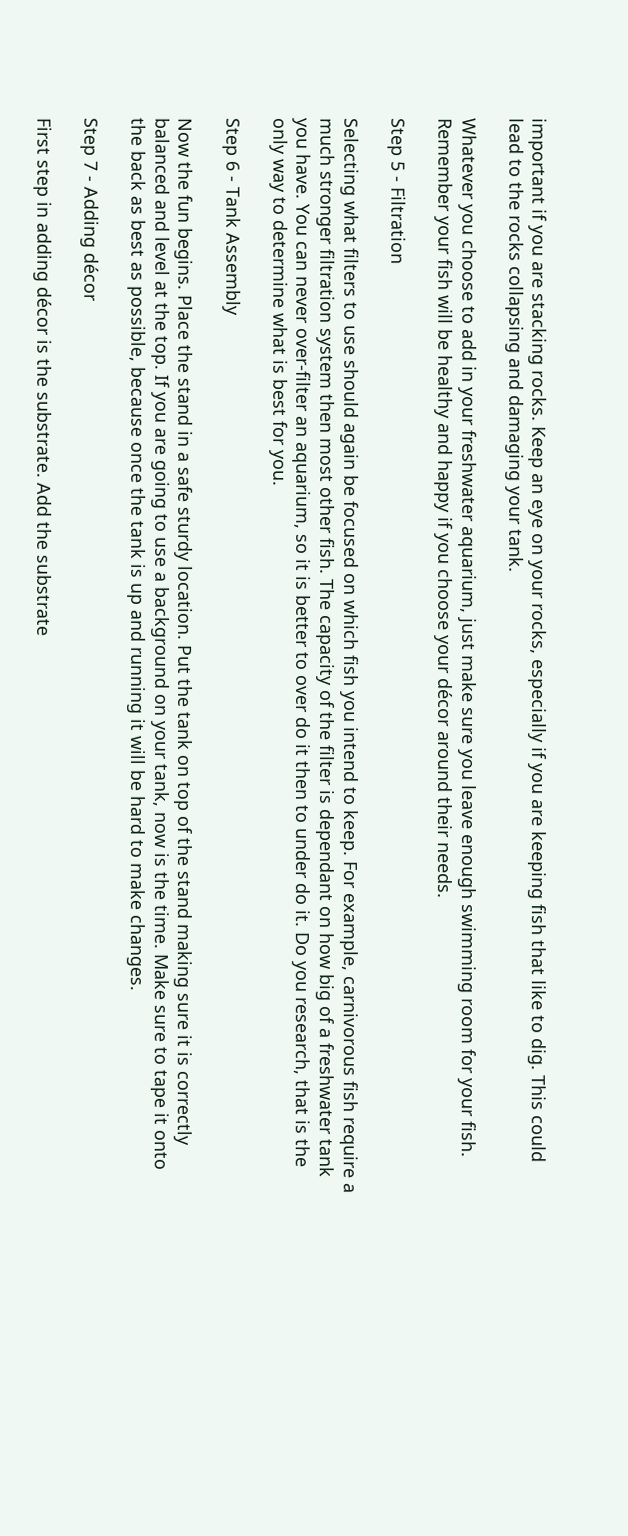important if you are stacking rocks. Keep an eye on your rocks, especially if you are keeping fish that like to dig. This could lead to the rocks collapsing and damaging your tank.

Whatever you choose to add in your freshwater aquarium, just make sure you leave enough swimming room for your fish. Remember your fish will be healthy and happy if you choose your décor around their needs.

Step 5 - Filtration

Selecting what filters to use should again be focused on which fish you intend to keep. For example, carnivorous fish require a much stronger filtration system then most other fish. The capacity of the filter is dependant on how big of a freshwater tank you have. You can never over-filter an aquarium, so it is better to over do it then to under do it. Do you research, that is the only way to determine what is best for you.

Step 6 - Tank Assembly

Now the fun begins. Place the stand in a safe sturdy location. Put the tank on top of the stand making sure it is correctly balanced and level at the top. If you are going to use a background on your tank, now is the time. Make sure to tape it onto the back as best as possible, because once the tank is up and running it will be hard to make changes.

Step 7 - Adding décor

First step in adding décor is the substrate. Add the substrate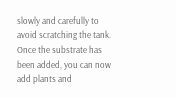slowly and carefully to avoid scratching the tank. Once the substrate has been added, you can now add plants and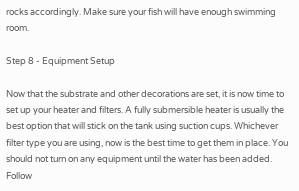rocks accordingly. Make sure your fish will have enough swimming room.

Step 8 - Equipment Setup

Now that the substrate and other decorations are set, it is now time to set up your heater and filters. A fully submersible heater is usually the best option that will stick on the tank using suction cups. Whichever filter type you are using, now is the best time to get them in place. You should not turn on any equipment until the water has been added. Follow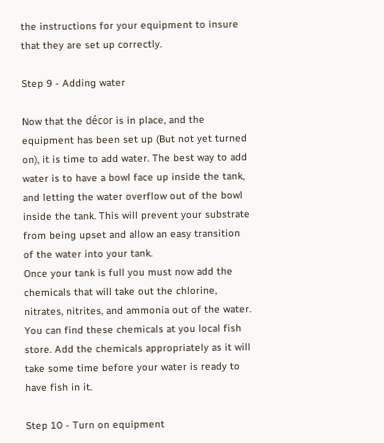the instructions for your equipment to insure that they are set up correctly.

Step 9 - Adding water

Now that the décor is in place, and the equipment has been set up (But not yet turned on), it is time to add water. The best way to add water is to have a bowl face up inside the tank, and letting the water overflow out of the bowl inside the tank. This will prevent your substrate from being upset and allow an easy transition of the water into your tank.
Once your tank is full you must now add the chemicals that will take out the chlorine, nitrates, nitrites, and ammonia out of the water. You can find these chemicals at you local fish store. Add the chemicals appropriately as it will take some time before your water is ready to have fish in it.

Step 10 - Turn on equipment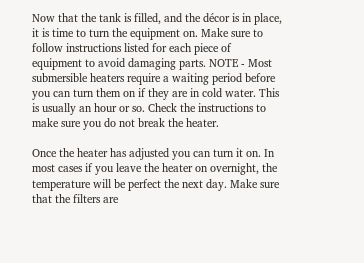Now that the tank is filled, and the décor is in place, it is time to turn the equipment on. Make sure to follow instructions listed for each piece of equipment to avoid damaging parts. NOTE - Most submersible heaters require a waiting period before you can turn them on if they are in cold water. This is usually an hour or so. Check the instructions to make sure you do not break the heater.

Once the heater has adjusted you can turn it on. In most cases if you leave the heater on overnight, the temperature will be perfect the next day. Make sure that the filters are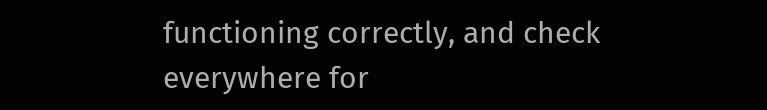functioning correctly, and check everywhere for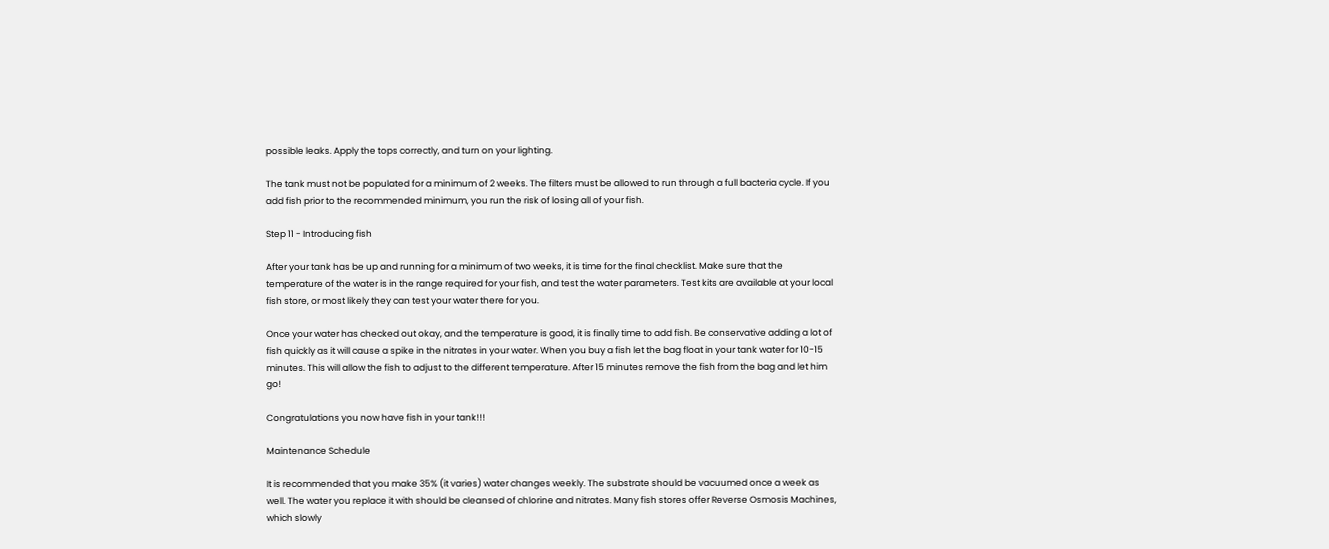possible leaks. Apply the tops correctly, and turn on your lighting.

The tank must not be populated for a minimum of 2 weeks. The filters must be allowed to run through a full bacteria cycle. If you add fish prior to the recommended minimum, you run the risk of losing all of your fish.

Step 11 - Introducing fish

After your tank has be up and running for a minimum of two weeks, it is time for the final checklist. Make sure that the temperature of the water is in the range required for your fish, and test the water parameters. Test kits are available at your local fish store, or most likely they can test your water there for you.

Once your water has checked out okay, and the temperature is good, it is finally time to add fish. Be conservative adding a lot of fish quickly as it will cause a spike in the nitrates in your water. When you buy a fish let the bag float in your tank water for 10-15 minutes. This will allow the fish to adjust to the different temperature. After 15 minutes remove the fish from the bag and let him go!

Congratulations you now have fish in your tank!!!

Maintenance Schedule

It is recommended that you make 35% (it varies) water changes weekly. The substrate should be vacuumed once a week as well. The water you replace it with should be cleansed of chlorine and nitrates. Many fish stores offer Reverse Osmosis Machines, which slowly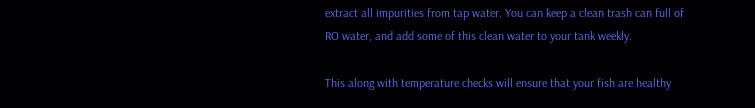extract all impurities from tap water. You can keep a clean trash can full of RO water, and add some of this clean water to your tank weekly.

This along with temperature checks will ensure that your fish are healthy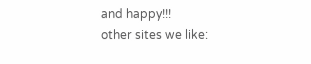and happy!!!
other sites we like: